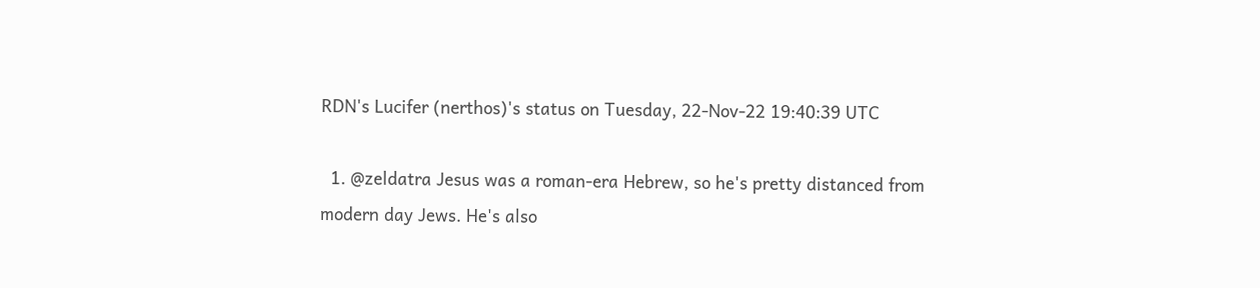RDN's Lucifer (nerthos)'s status on Tuesday, 22-Nov-22 19:40:39 UTC

  1. @zeldatra Jesus was a roman-era Hebrew, so he's pretty distanced from modern day Jews. He's also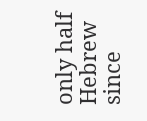only half Hebrew since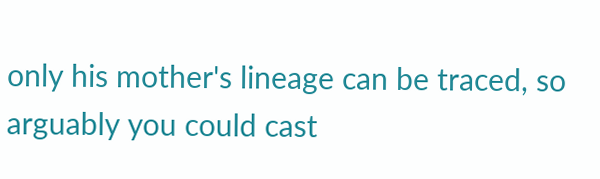only his mother's lineage can be traced, so arguably you could cast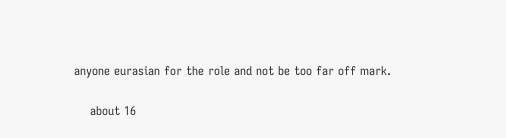anyone eurasian for the role and not be too far off mark.

    about 16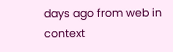days ago from web in context